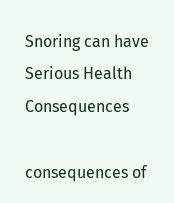Snoring can have Serious Health Consequences

consequences of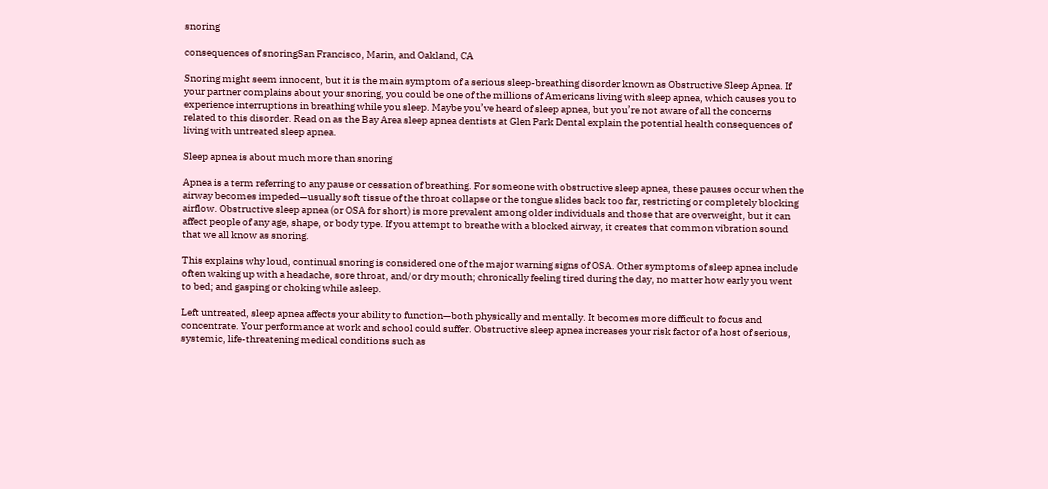snoring

consequences of snoringSan Francisco, Marin, and Oakland, CA

Snoring might seem innocent, but it is the main symptom of a serious sleep-breathing disorder known as Obstructive Sleep Apnea. If your partner complains about your snoring, you could be one of the millions of Americans living with sleep apnea, which causes you to experience interruptions in breathing while you sleep. Maybe you’ve heard of sleep apnea, but you’re not aware of all the concerns related to this disorder. Read on as the Bay Area sleep apnea dentists at Glen Park Dental explain the potential health consequences of living with untreated sleep apnea.

Sleep apnea is about much more than snoring

Apnea is a term referring to any pause or cessation of breathing. For someone with obstructive sleep apnea, these pauses occur when the airway becomes impeded—usually soft tissue of the throat collapse or the tongue slides back too far, restricting or completely blocking airflow. Obstructive sleep apnea (or OSA for short) is more prevalent among older individuals and those that are overweight, but it can affect people of any age, shape, or body type. If you attempt to breathe with a blocked airway, it creates that common vibration sound that we all know as snoring.

This explains why loud, continual snoring is considered one of the major warning signs of OSA. Other symptoms of sleep apnea include often waking up with a headache, sore throat, and/or dry mouth; chronically feeling tired during the day, no matter how early you went to bed; and gasping or choking while asleep.

Left untreated, sleep apnea affects your ability to function—both physically and mentally. It becomes more difficult to focus and concentrate. Your performance at work and school could suffer. Obstructive sleep apnea increases your risk factor of a host of serious, systemic, life-threatening medical conditions such as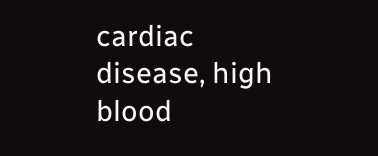cardiac disease, high blood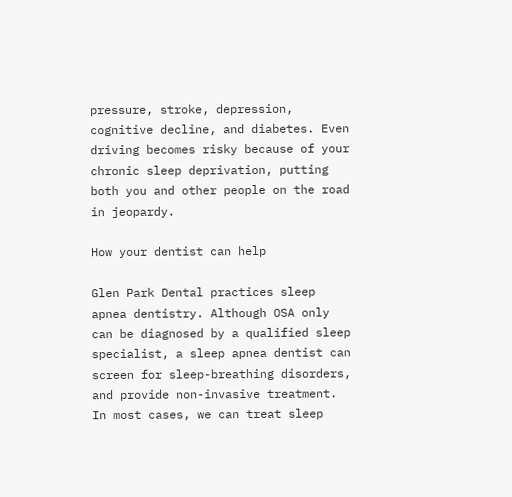pressure, stroke, depression, cognitive decline, and diabetes. Even driving becomes risky because of your chronic sleep deprivation, putting both you and other people on the road in jeopardy.

How your dentist can help

Glen Park Dental practices sleep apnea dentistry. Although OSA only can be diagnosed by a qualified sleep specialist, a sleep apnea dentist can screen for sleep-breathing disorders, and provide non-invasive treatment. In most cases, we can treat sleep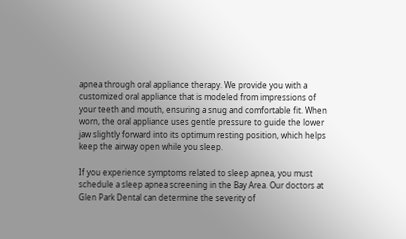apnea through oral appliance therapy. We provide you with a customized oral appliance that is modeled from impressions of your teeth and mouth, ensuring a snug and comfortable fit. When worn, the oral appliance uses gentle pressure to guide the lower jaw slightly forward into its optimum resting position, which helps keep the airway open while you sleep.

If you experience symptoms related to sleep apnea, you must schedule a sleep apnea screening in the Bay Area. Our doctors at Glen Park Dental can determine the severity of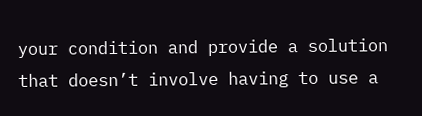your condition and provide a solution that doesn’t involve having to use a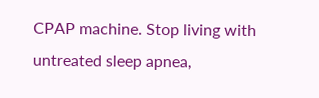CPAP machine. Stop living with untreated sleep apnea,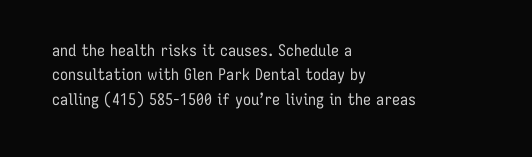and the health risks it causes. Schedule a consultation with Glen Park Dental today by calling (415) 585-1500 if you’re living in the areas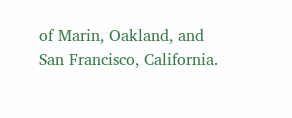of Marin, Oakland, and San Francisco, California.